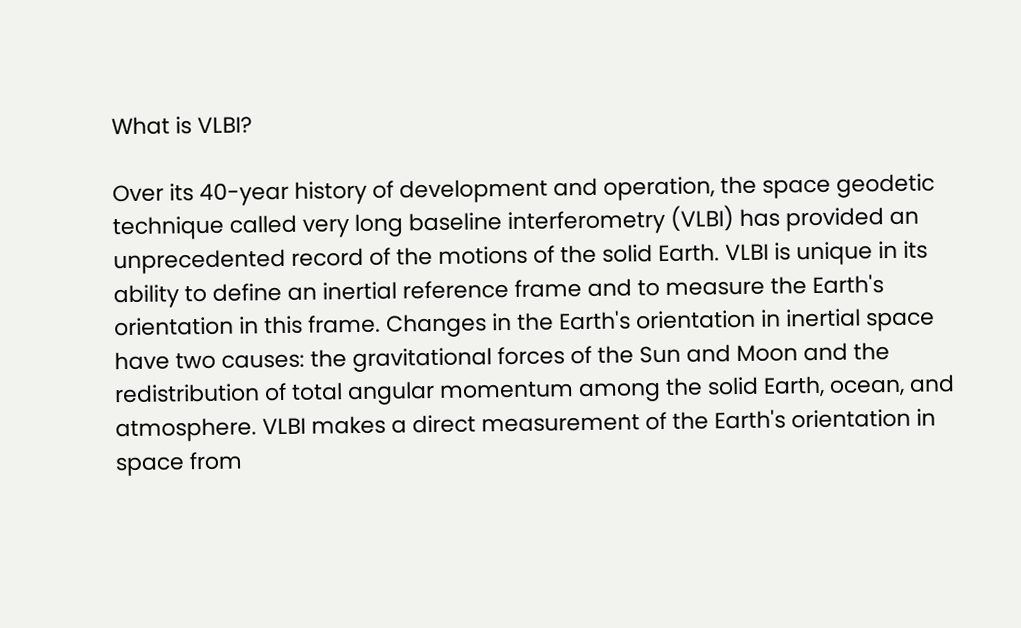What is VLBI?

Over its 40-year history of development and operation, the space geodetic technique called very long baseline interferometry (VLBI) has provided an unprecedented record of the motions of the solid Earth. VLBI is unique in its ability to define an inertial reference frame and to measure the Earth's orientation in this frame. Changes in the Earth's orientation in inertial space have two causes: the gravitational forces of the Sun and Moon and the redistribution of total angular momentum among the solid Earth, ocean, and atmosphere. VLBI makes a direct measurement of the Earth's orientation in space from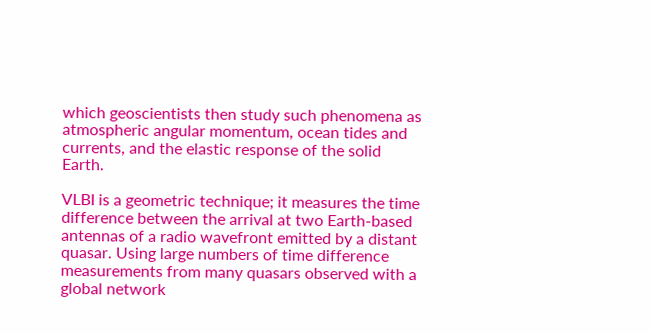which geoscientists then study such phenomena as atmospheric angular momentum, ocean tides and currents, and the elastic response of the solid Earth.

VLBI is a geometric technique; it measures the time difference between the arrival at two Earth-based antennas of a radio wavefront emitted by a distant quasar. Using large numbers of time difference measurements from many quasars observed with a global network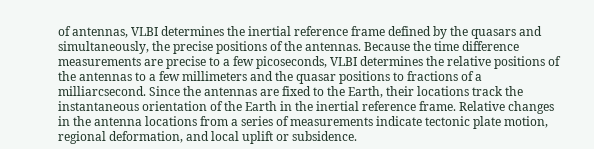of antennas, VLBI determines the inertial reference frame defined by the quasars and simultaneously, the precise positions of the antennas. Because the time difference measurements are precise to a few picoseconds, VLBI determines the relative positions of the antennas to a few millimeters and the quasar positions to fractions of a milliarcsecond. Since the antennas are fixed to the Earth, their locations track the instantaneous orientation of the Earth in the inertial reference frame. Relative changes in the antenna locations from a series of measurements indicate tectonic plate motion, regional deformation, and local uplift or subsidence.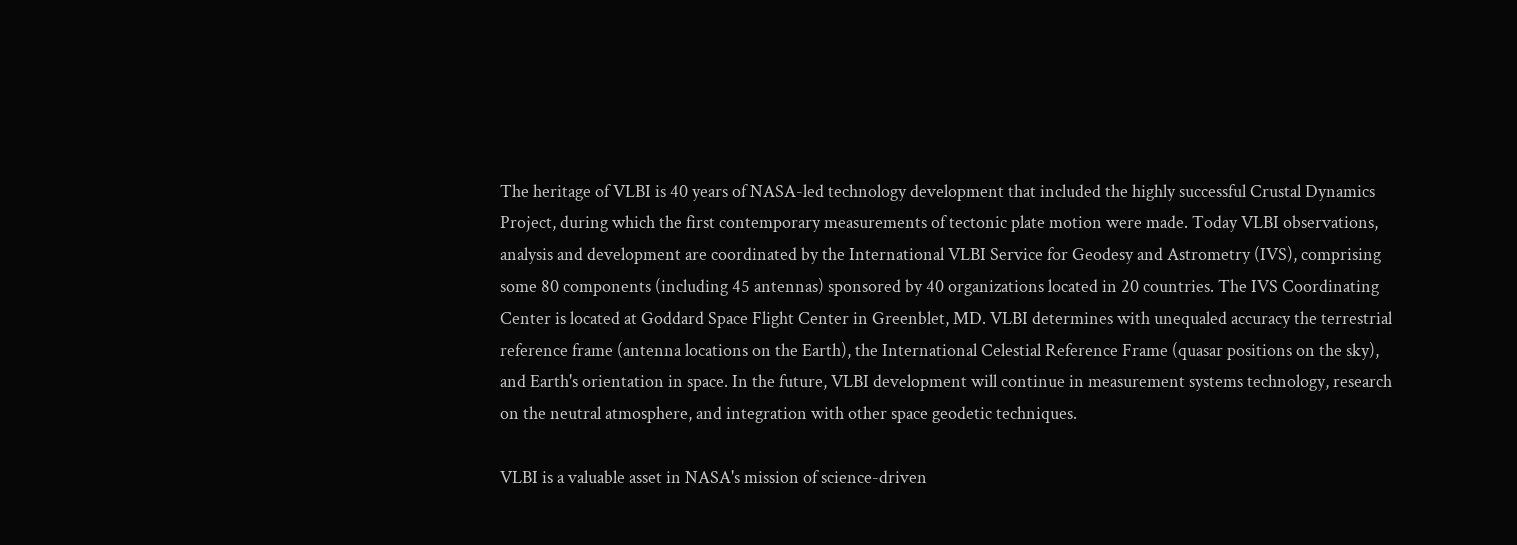The heritage of VLBI is 40 years of NASA-led technology development that included the highly successful Crustal Dynamics Project, during which the first contemporary measurements of tectonic plate motion were made. Today VLBI observations, analysis and development are coordinated by the International VLBI Service for Geodesy and Astrometry (IVS), comprising some 80 components (including 45 antennas) sponsored by 40 organizations located in 20 countries. The IVS Coordinating Center is located at Goddard Space Flight Center in Greenblet, MD. VLBI determines with unequaled accuracy the terrestrial reference frame (antenna locations on the Earth), the International Celestial Reference Frame (quasar positions on the sky), and Earth's orientation in space. In the future, VLBI development will continue in measurement systems technology, research on the neutral atmosphere, and integration with other space geodetic techniques.

VLBI is a valuable asset in NASA's mission of science-driven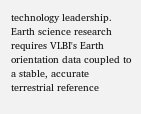technology leadership. Earth science research requires VLBI's Earth orientation data coupled to a stable, accurate terrestrial reference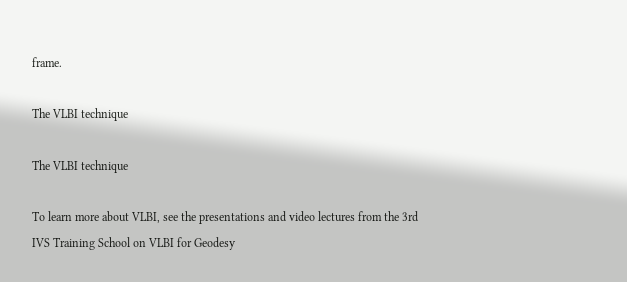frame.

The VLBI technique

The VLBI technique

To learn more about VLBI, see the presentations and video lectures from the 3rd IVS Training School on VLBI for Geodesy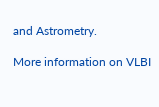and Astrometry.

More information on VLBI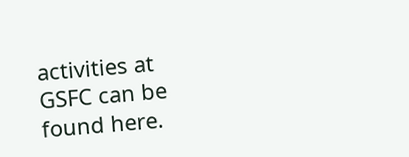activities at GSFC can be found here.